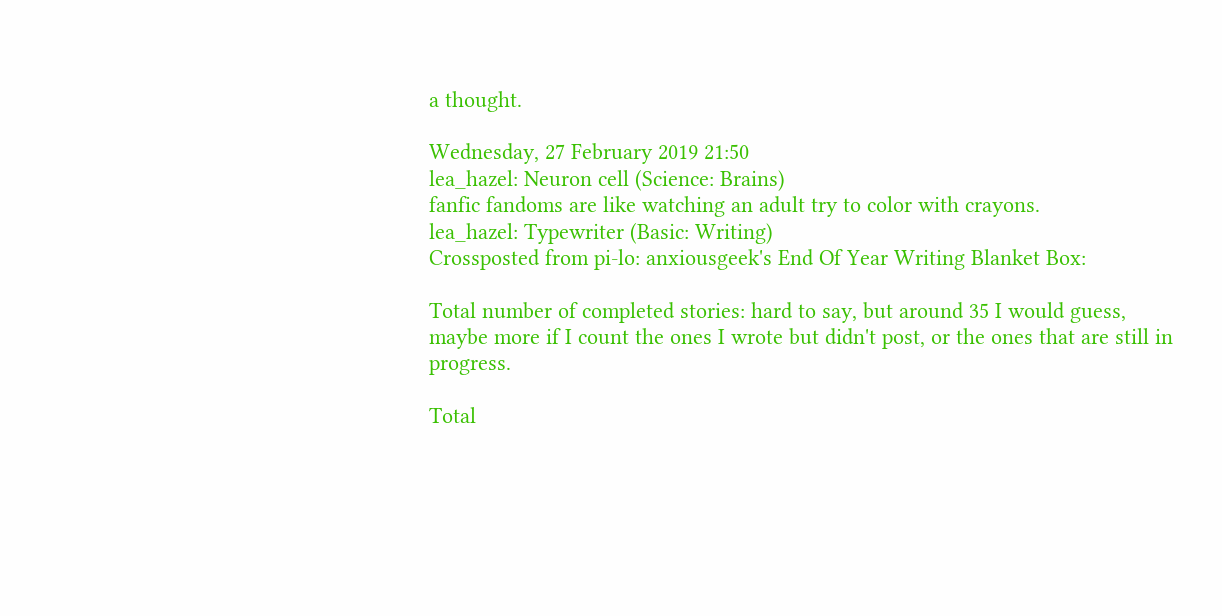a thought.

Wednesday, 27 February 2019 21:50
lea_hazel: Neuron cell (Science: Brains)
fanfic fandoms are like watching an adult try to color with crayons.
lea_hazel: Typewriter (Basic: Writing)
Crossposted from pi-lo: anxiousgeek's End Of Year Writing Blanket Box:

Total number of completed stories: hard to say, but around 35 I would guess, maybe more if I count the ones I wrote but didn't post, or the ones that are still in progress.

Total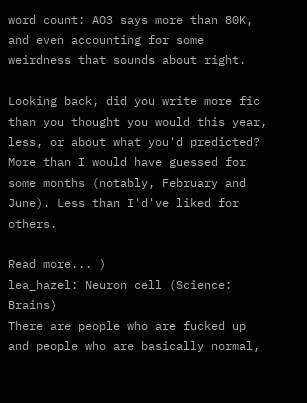word count: AO3 says more than 80K, and even accounting for some weirdness that sounds about right.

Looking back, did you write more fic than you thought you would this year, less, or about what you'd predicted? More than I would have guessed for some months (notably, February and June). Less than I'd've liked for others.

Read more... )
lea_hazel: Neuron cell (Science: Brains)
There are people who are fucked up and people who are basically normal,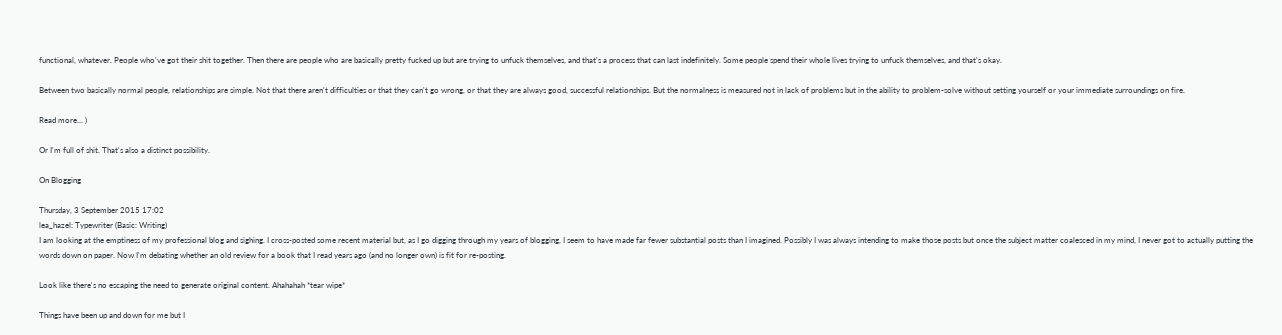functional, whatever. People who've got their shit together. Then there are people who are basically pretty fucked up but are trying to unfuck themselves, and that's a process that can last indefinitely. Some people spend their whole lives trying to unfuck themselves, and that's okay.

Between two basically normal people, relationships are simple. Not that there aren't difficulties or that they can't go wrong, or that they are always good, successful relationships. But the normalness is measured not in lack of problems but in the ability to problem-solve without setting yourself or your immediate surroundings on fire.

Read more... )

Or I'm full of shit. That's also a distinct possibility.

On Blogging

Thursday, 3 September 2015 17:02
lea_hazel: Typewriter (Basic: Writing)
I am looking at the emptiness of my professional blog and sighing. I cross-posted some recent material but, as I go digging through my years of blogging, I seem to have made far fewer substantial posts than I imagined. Possibly I was always intending to make those posts but once the subject matter coalesced in my mind, I never got to actually putting the words down on paper. Now I'm debating whether an old review for a book that I read years ago (and no longer own) is fit for re-posting.

Look like there's no escaping the need to generate original content. Ahahahah *tear wipe*

Things have been up and down for me but I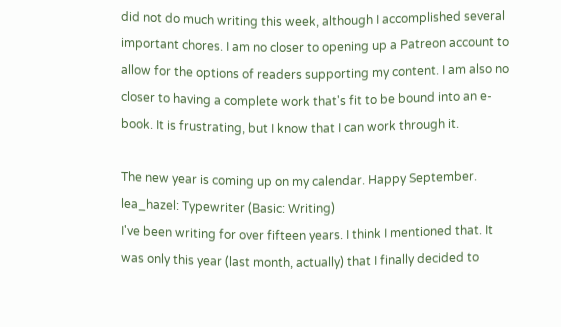did not do much writing this week, although I accomplished several important chores. I am no closer to opening up a Patreon account to allow for the options of readers supporting my content. I am also no closer to having a complete work that's fit to be bound into an e-book. It is frustrating, but I know that I can work through it.

The new year is coming up on my calendar. Happy September.
lea_hazel: Typewriter (Basic: Writing)
I've been writing for over fifteen years. I think I mentioned that. It was only this year (last month, actually) that I finally decided to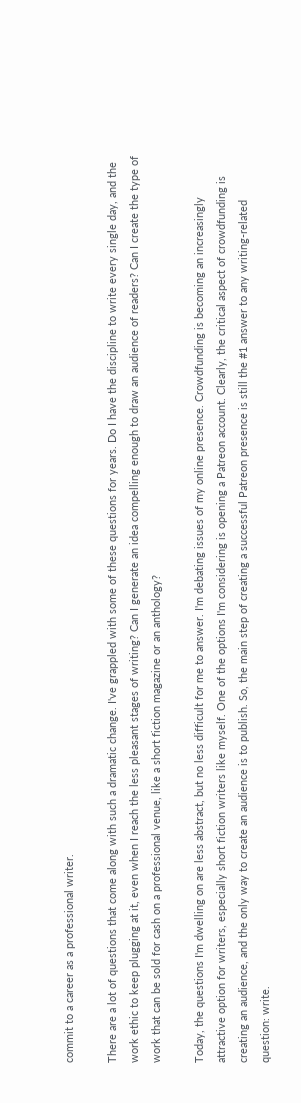commit to a career as a professional writer.

There are a lot of questions that come along with such a dramatic change. I've grappled with some of these questions for years. Do I have the discipline to write every single day, and the work ethic to keep plugging at it, even when I reach the less pleasant stages of writing? Can I generate an idea compelling enough to draw an audience of readers? Can I create the type of work that can be sold for cash on a professional venue, like a short fiction magazine or an anthology?

Today, the questions I'm dwelling on are less abstract, but no less difficult for me to answer. I'm debating issues of my online presence. Crowdfunding is becoming an increasingly attractive option for writers, especially short fiction writers like myself. One of the options I'm considering is opening a Patreon account. Clearly, the critical aspect of crowdfunding is creating an audience, and the only way to create an audience is to publish. So, the main step of creating a successful Patreon presence is still the #1 answer to any writing-related question: write.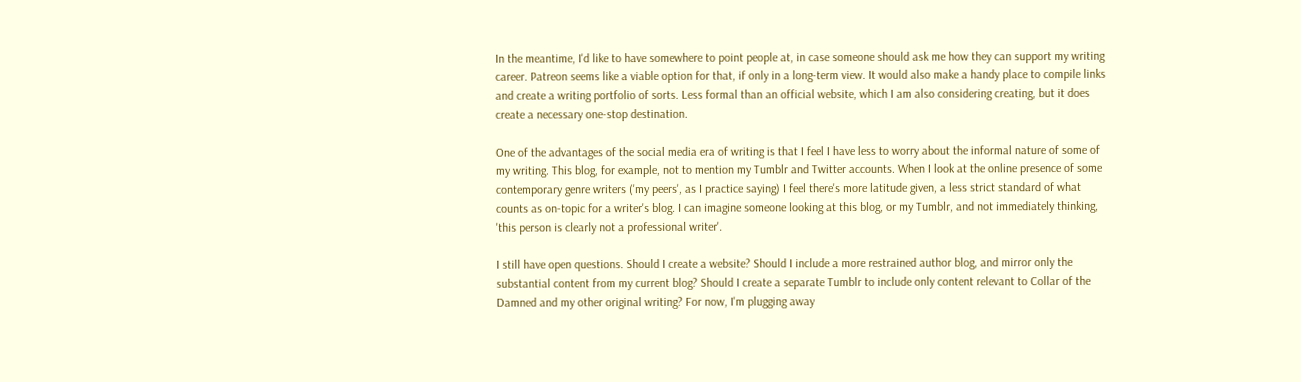In the meantime, I'd like to have somewhere to point people at, in case someone should ask me how they can support my writing career. Patreon seems like a viable option for that, if only in a long-term view. It would also make a handy place to compile links and create a writing portfolio of sorts. Less formal than an official website, which I am also considering creating, but it does create a necessary one-stop destination.

One of the advantages of the social media era of writing is that I feel I have less to worry about the informal nature of some of my writing. This blog, for example, not to mention my Tumblr and Twitter accounts. When I look at the online presence of some contemporary genre writers ('my peers', as I practice saying) I feel there's more latitude given, a less strict standard of what counts as on-topic for a writer's blog. I can imagine someone looking at this blog, or my Tumblr, and not immediately thinking, 'this person is clearly not a professional writer'.

I still have open questions. Should I create a website? Should I include a more restrained author blog, and mirror only the substantial content from my current blog? Should I create a separate Tumblr to include only content relevant to Collar of the Damned and my other original writing? For now, I'm plugging away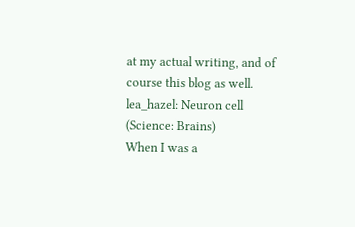at my actual writing, and of course this blog as well.
lea_hazel: Neuron cell (Science: Brains)
When I was a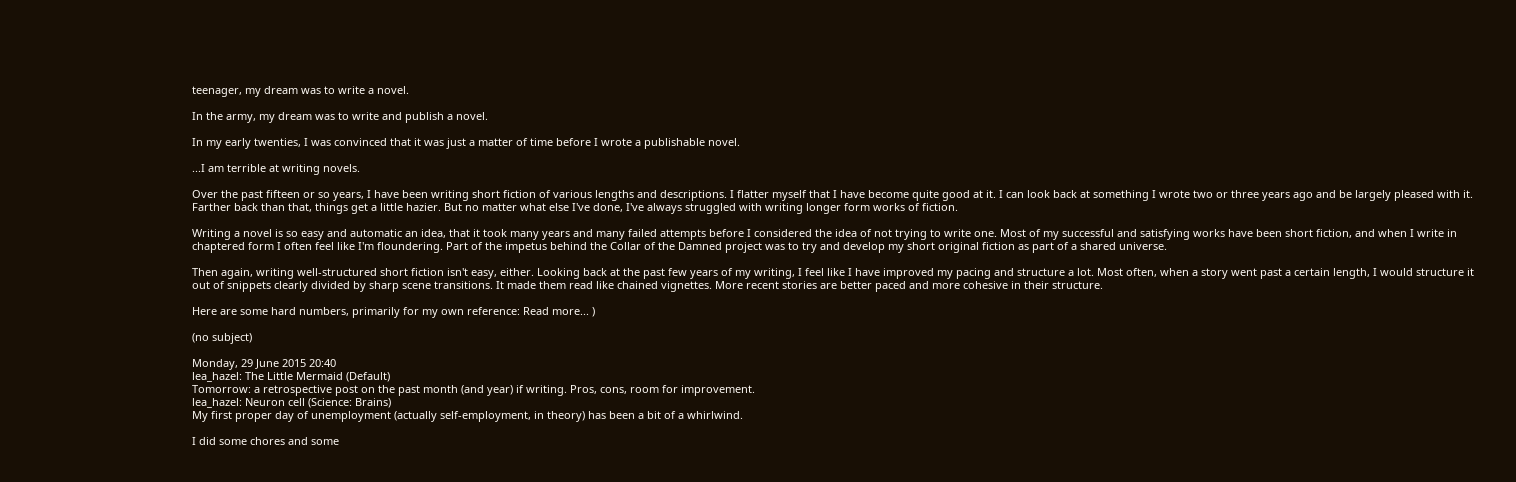teenager, my dream was to write a novel.

In the army, my dream was to write and publish a novel.

In my early twenties, I was convinced that it was just a matter of time before I wrote a publishable novel.

...I am terrible at writing novels.

Over the past fifteen or so years, I have been writing short fiction of various lengths and descriptions. I flatter myself that I have become quite good at it. I can look back at something I wrote two or three years ago and be largely pleased with it. Farther back than that, things get a little hazier. But no matter what else I've done, I've always struggled with writing longer form works of fiction.

Writing a novel is so easy and automatic an idea, that it took many years and many failed attempts before I considered the idea of not trying to write one. Most of my successful and satisfying works have been short fiction, and when I write in chaptered form I often feel like I'm floundering. Part of the impetus behind the Collar of the Damned project was to try and develop my short original fiction as part of a shared universe.

Then again, writing well-structured short fiction isn't easy, either. Looking back at the past few years of my writing, I feel like I have improved my pacing and structure a lot. Most often, when a story went past a certain length, I would structure it out of snippets clearly divided by sharp scene transitions. It made them read like chained vignettes. More recent stories are better paced and more cohesive in their structure.

Here are some hard numbers, primarily for my own reference: Read more... )

(no subject)

Monday, 29 June 2015 20:40
lea_hazel: The Little Mermaid (Default)
Tomorrow: a retrospective post on the past month (and year) if writing. Pros, cons, room for improvement.
lea_hazel: Neuron cell (Science: Brains)
My first proper day of unemployment (actually self-employment, in theory) has been a bit of a whirlwind.

I did some chores and some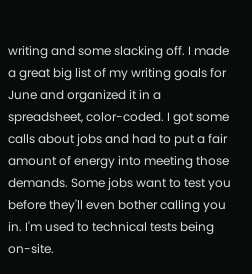writing and some slacking off. I made a great big list of my writing goals for June and organized it in a spreadsheet, color-coded. I got some calls about jobs and had to put a fair amount of energy into meeting those demands. Some jobs want to test you before they'll even bother calling you in. I'm used to technical tests being on-site.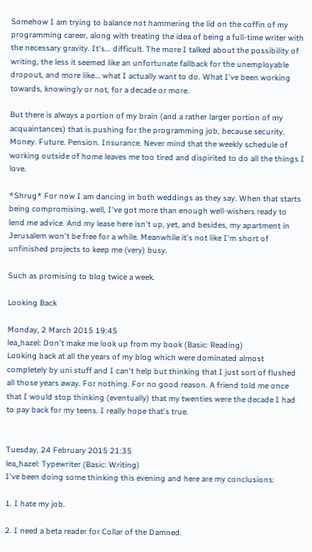Somehow I am trying to balance not hammering the lid on the coffin of my programming career, along with treating the idea of being a full-time writer with the necessary gravity. It's... difficult. The more I talked about the possibility of writing, the less it seemed like an unfortunate fallback for the unemployable dropout, and more like... what I actually want to do. What I've been working towards, knowingly or not, for a decade or more.

But there is always a portion of my brain (and a rather larger portion of my acquaintances) that is pushing for the programming job, because security. Money. Future. Pension. Insurance. Never mind that the weekly schedule of working outside of home leaves me too tired and dispirited to do all the things I love.

*Shrug* For now I am dancing in both weddings as they say. When that starts being compromising, well, I've got more than enough well-wishers ready to lend me advice. And my lease here isn't up, yet, and besides, my apartment in Jerusalem won't be free for a while. Meanwhile it's not like I'm short of unfinished projects to keep me (very) busy.

Such as promising to blog twice a week.

Looking Back

Monday, 2 March 2015 19:45
lea_hazel: Don't make me look up from my book (Basic: Reading)
Looking back at all the years of my blog which were dominated almost completely by uni stuff and I can't help but thinking that I just sort of flushed all those years away. For nothing. For no good reason. A friend told me once that I would stop thinking (eventually) that my twenties were the decade I had to pay back for my teens. I really hope that's true.


Tuesday, 24 February 2015 21:35
lea_hazel: Typewriter (Basic: Writing)
I've been doing some thinking this evening and here are my conclusions:

1. I hate my job.

2. I need a beta reader for Collar of the Damned.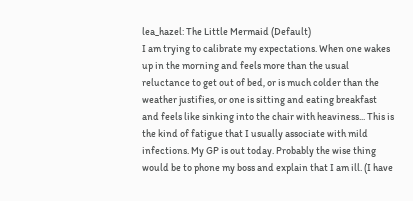lea_hazel: The Little Mermaid (Default)
I am trying to calibrate my expectations. When one wakes up in the morning and feels more than the usual reluctance to get out of bed, or is much colder than the weather justifies, or one is sitting and eating breakfast and feels like sinking into the chair with heaviness... This is the kind of fatigue that I usually associate with mild infections. My GP is out today. Probably the wise thing would be to phone my boss and explain that I am ill. (I have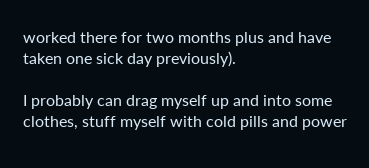worked there for two months plus and have taken one sick day previously).

I probably can drag myself up and into some clothes, stuff myself with cold pills and power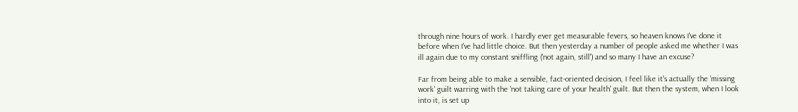through nine hours of work. I hardly ever get measurable fevers, so heaven knows I've done it before when I've had little choice. But then yesterday a number of people asked me whether I was ill again due to my constant sniffling ('not again, still') and so many I have an excuse?

Far from being able to make a sensible, fact-oriented decision, I feel like it's actually the 'missing work' guilt warring with the 'not taking care of your health' guilt. But then the system, when I look into it, is set up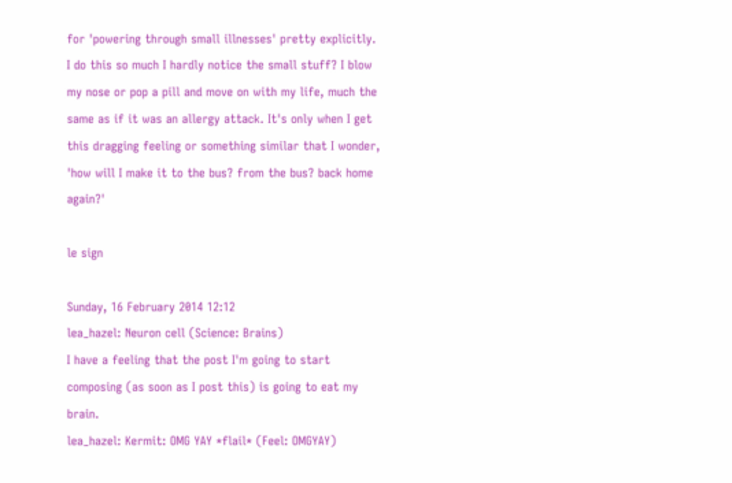for 'powering through small illnesses' pretty explicitly. I do this so much I hardly notice the small stuff? I blow my nose or pop a pill and move on with my life, much the same as if it was an allergy attack. It's only when I get this dragging feeling or something similar that I wonder, 'how will I make it to the bus? from the bus? back home again?'

le sign

Sunday, 16 February 2014 12:12
lea_hazel: Neuron cell (Science: Brains)
I have a feeling that the post I'm going to start composing (as soon as I post this) is going to eat my brain.
lea_hazel: Kermit: OMG YAY *flail* (Feel: OMGYAY)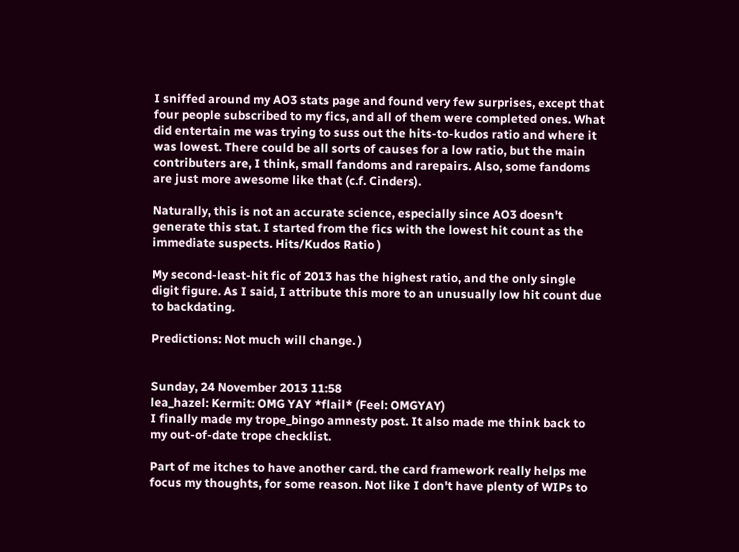I sniffed around my AO3 stats page and found very few surprises, except that four people subscribed to my fics, and all of them were completed ones. What did entertain me was trying to suss out the hits-to-kudos ratio and where it was lowest. There could be all sorts of causes for a low ratio, but the main contributers are, I think, small fandoms and rarepairs. Also, some fandoms are just more awesome like that (c.f. Cinders).

Naturally, this is not an accurate science, especially since AO3 doesn't generate this stat. I started from the fics with the lowest hit count as the immediate suspects. Hits/Kudos Ratio )

My second-least-hit fic of 2013 has the highest ratio, and the only single digit figure. As I said, I attribute this more to an unusually low hit count due to backdating.

Predictions: Not much will change. )


Sunday, 24 November 2013 11:58
lea_hazel: Kermit: OMG YAY *flail* (Feel: OMGYAY)
I finally made my trope_bingo amnesty post. It also made me think back to my out-of-date trope checklist.

Part of me itches to have another card. the card framework really helps me focus my thoughts, for some reason. Not like I don't have plenty of WIPs to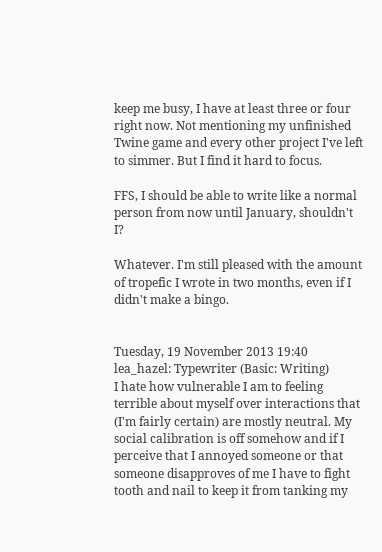keep me busy, I have at least three or four right now. Not mentioning my unfinished Twine game and every other project I've left to simmer. But I find it hard to focus.

FFS, I should be able to write like a normal person from now until January, shouldn't I?

Whatever. I'm still pleased with the amount of tropefic I wrote in two months, even if I didn't make a bingo.


Tuesday, 19 November 2013 19:40
lea_hazel: Typewriter (Basic: Writing)
I hate how vulnerable I am to feeling terrible about myself over interactions that (I'm fairly certain) are mostly neutral. My social calibration is off somehow and if I perceive that I annoyed someone or that someone disapproves of me I have to fight tooth and nail to keep it from tanking my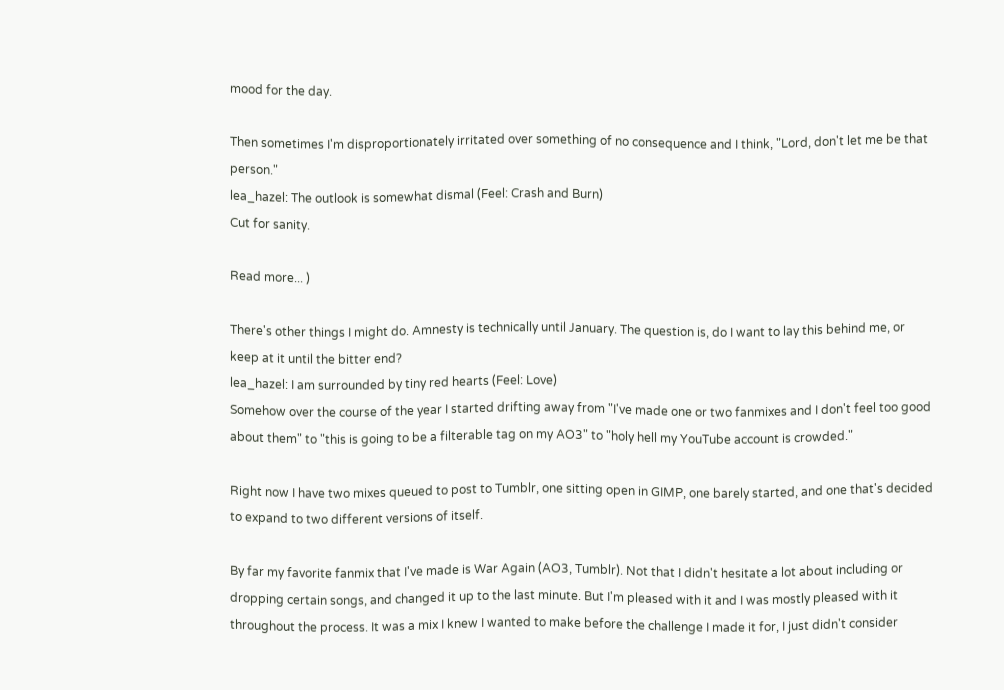mood for the day.

Then sometimes I'm disproportionately irritated over something of no consequence and I think, "Lord, don't let me be that person."
lea_hazel: The outlook is somewhat dismal (Feel: Crash and Burn)
Cut for sanity.

Read more... )

There's other things I might do. Amnesty is technically until January. The question is, do I want to lay this behind me, or keep at it until the bitter end?
lea_hazel: I am surrounded by tiny red hearts (Feel: Love)
Somehow over the course of the year I started drifting away from "I've made one or two fanmixes and I don't feel too good about them" to "this is going to be a filterable tag on my AO3" to "holy hell my YouTube account is crowded."

Right now I have two mixes queued to post to Tumblr, one sitting open in GIMP, one barely started, and one that's decided to expand to two different versions of itself.

By far my favorite fanmix that I've made is War Again (AO3, Tumblr). Not that I didn't hesitate a lot about including or dropping certain songs, and changed it up to the last minute. But I'm pleased with it and I was mostly pleased with it throughout the process. It was a mix I knew I wanted to make before the challenge I made it for, I just didn't consider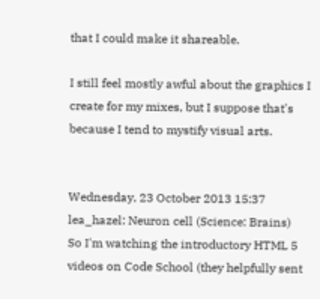that I could make it shareable.

I still feel mostly awful about the graphics I create for my mixes, but I suppose that's because I tend to mystify visual arts.


Wednesday, 23 October 2013 15:37
lea_hazel: Neuron cell (Science: Brains)
So I'm watching the introductory HTML 5 videos on Code School (they helpfully sent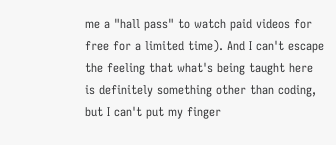me a "hall pass" to watch paid videos for free for a limited time). And I can't escape the feeling that what's being taught here is definitely something other than coding, but I can't put my finger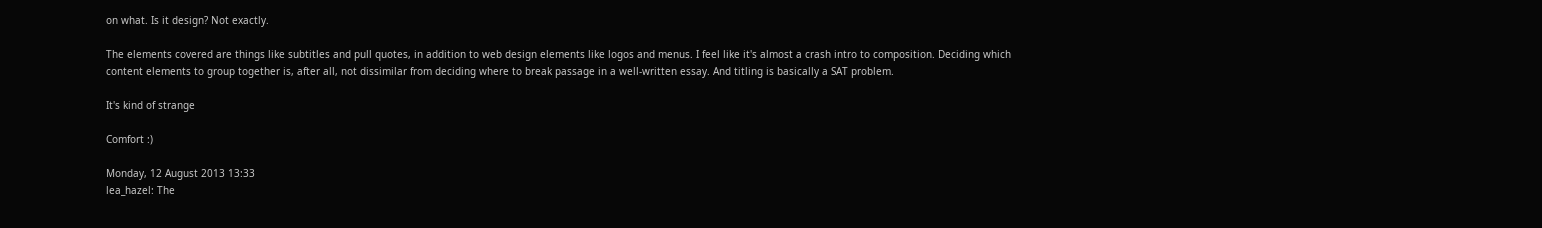on what. Is it design? Not exactly.

The elements covered are things like subtitles and pull quotes, in addition to web design elements like logos and menus. I feel like it's almost a crash intro to composition. Deciding which content elements to group together is, after all, not dissimilar from deciding where to break passage in a well-written essay. And titling is basically a SAT problem.

It's kind of strange

Comfort :)

Monday, 12 August 2013 13:33
lea_hazel: The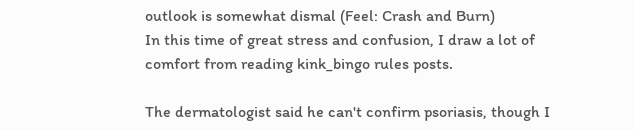outlook is somewhat dismal (Feel: Crash and Burn)
In this time of great stress and confusion, I draw a lot of comfort from reading kink_bingo rules posts.

The dermatologist said he can't confirm psoriasis, though I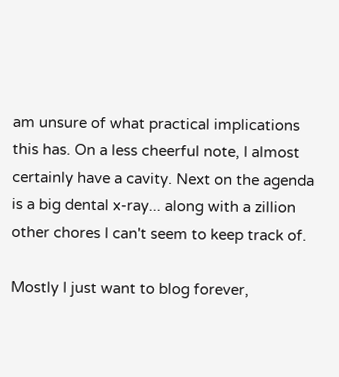am unsure of what practical implications this has. On a less cheerful note, I almost certainly have a cavity. Next on the agenda is a big dental x-ray... along with a zillion other chores I can't seem to keep track of.

Mostly I just want to blog forever,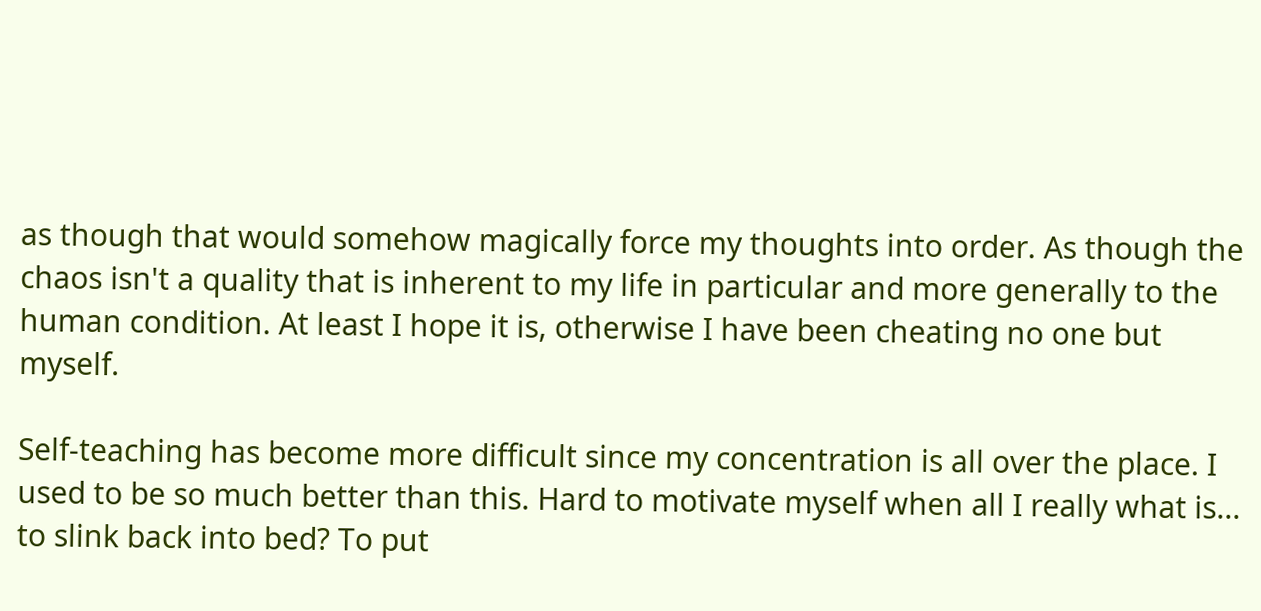as though that would somehow magically force my thoughts into order. As though the chaos isn't a quality that is inherent to my life in particular and more generally to the human condition. At least I hope it is, otherwise I have been cheating no one but myself.

Self-teaching has become more difficult since my concentration is all over the place. I used to be so much better than this. Hard to motivate myself when all I really what is... to slink back into bed? To put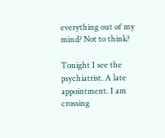everything out of my mind? Not to think?

Tonight I see the psychiatrist. A late appointment. I am crossing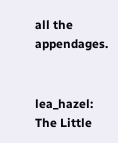all the appendages.


lea_hazel: The Little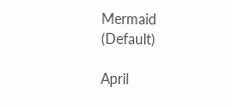Mermaid (Default)

April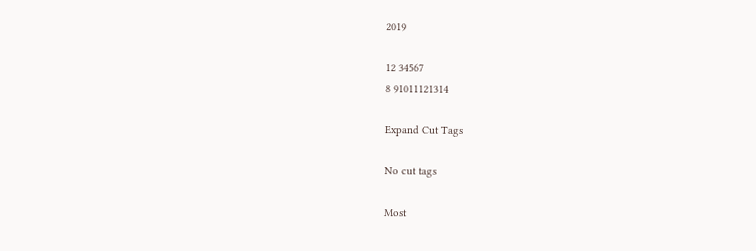2019

12 34567
8 91011121314

Expand Cut Tags

No cut tags

Most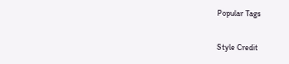Popular Tags

Style Credit